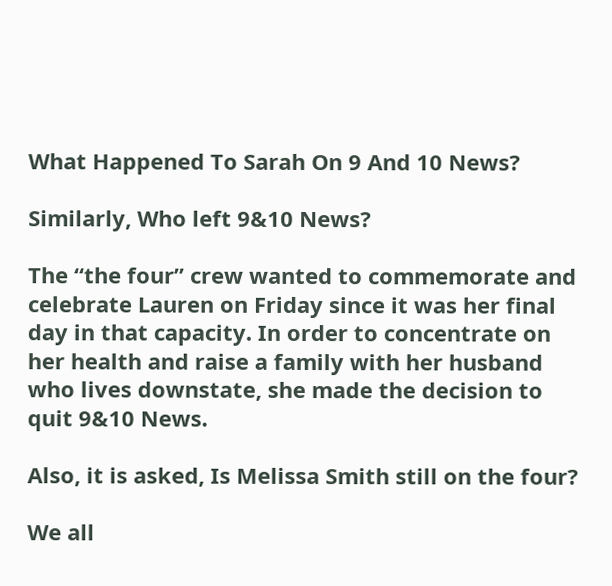What Happened To Sarah On 9 And 10 News?

Similarly, Who left 9&10 News?

The “the four” crew wanted to commemorate and celebrate Lauren on Friday since it was her final day in that capacity. In order to concentrate on her health and raise a family with her husband who lives downstate, she made the decision to quit 9&10 News.

Also, it is asked, Is Melissa Smith still on the four?

We all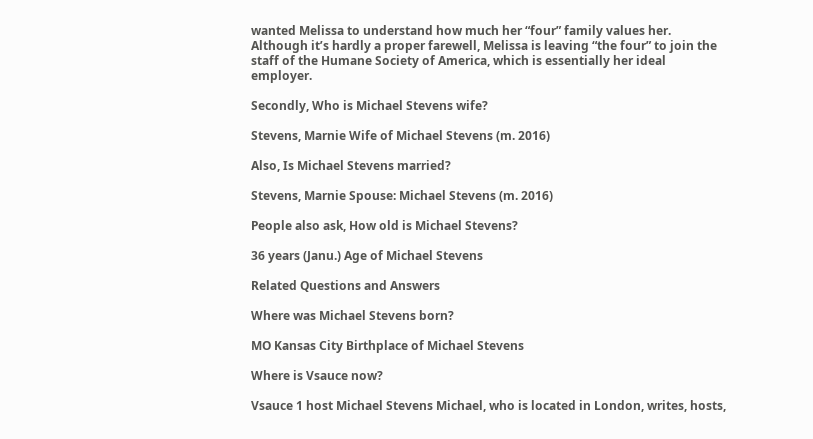wanted Melissa to understand how much her “four” family values her. Although it’s hardly a proper farewell, Melissa is leaving “the four” to join the staff of the Humane Society of America, which is essentially her ideal employer.

Secondly, Who is Michael Stevens wife?

Stevens, Marnie Wife of Michael Stevens (m. 2016)

Also, Is Michael Stevens married?

Stevens, Marnie Spouse: Michael Stevens (m. 2016)

People also ask, How old is Michael Stevens?

36 years (Janu.) Age of Michael Stevens

Related Questions and Answers

Where was Michael Stevens born?

MO Kansas City Birthplace of Michael Stevens

Where is Vsauce now?

Vsauce 1 host Michael Stevens Michael, who is located in London, writes, hosts,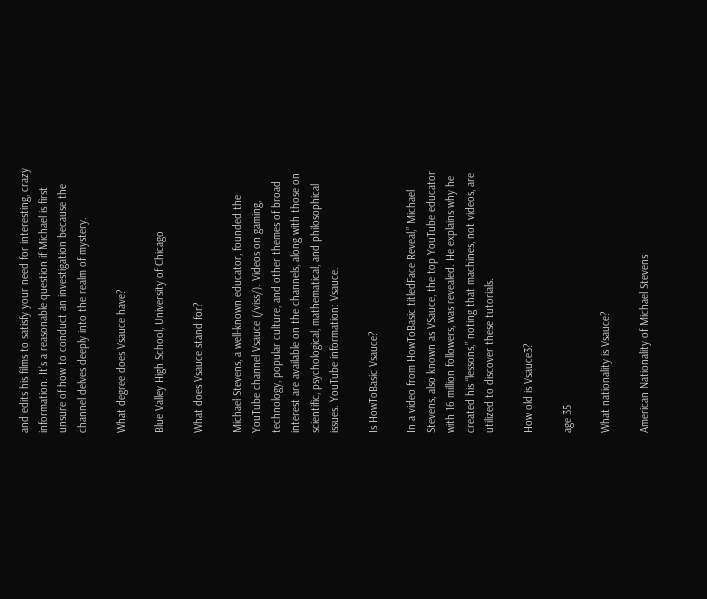and edits his films to satisfy your need for interesting, crazy information. It’s a reasonable question if Michael is first unsure of how to conduct an investigation because the channel delves deeply into the realm of mystery.

What degree does Vsauce have?

Blue Valley High School, University of Chicago

What does Vsauce stand for?

Michael Stevens, a well-known educator, founded the YouTube channel Vsauce (/viss/). Videos on gaming, technology, popular culture, and other themes of broad interest are available on the channels, along with those on scientific, psychological, mathematical, and philosophical issues. YouTube information: Vsauce.

Is HowToBasic Vsauce?

In a video from HowToBasic titledFace Reveal,” Michael Stevens, also known as VSauce, the top YouTube educator with 16 million followers, was revealed. He explains why he created his “lessons,” noting that machines, not videos, are utilized to discover these tutorials.

How old is Vsauce3?

age 35

What nationality is Vsauce?

American Nationality of Michael Stevens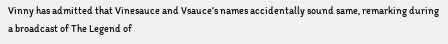Vinny has admitted that Vinesauce and Vsauce’s names accidentally sound same, remarking during a broadcast of The Legend of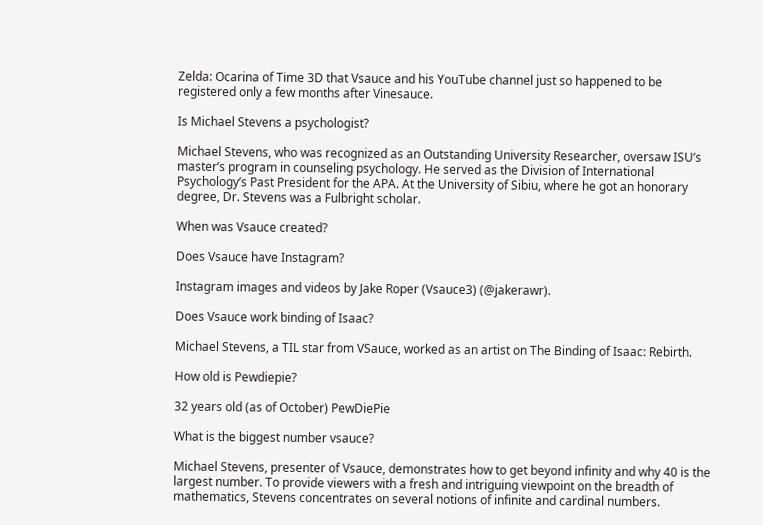Zelda: Ocarina of Time 3D that Vsauce and his YouTube channel just so happened to be registered only a few months after Vinesauce.

Is Michael Stevens a psychologist?

Michael Stevens, who was recognized as an Outstanding University Researcher, oversaw ISU’s master’s program in counseling psychology. He served as the Division of International Psychology’s Past President for the APA. At the University of Sibiu, where he got an honorary degree, Dr. Stevens was a Fulbright scholar.

When was Vsauce created?

Does Vsauce have Instagram?

Instagram images and videos by Jake Roper (Vsauce3) (@jakerawr).

Does Vsauce work binding of Isaac?

Michael Stevens, a TIL star from VSauce, worked as an artist on The Binding of Isaac: Rebirth.

How old is Pewdiepie?

32 years old (as of October) PewDiePie

What is the biggest number vsauce?

Michael Stevens, presenter of Vsauce, demonstrates how to get beyond infinity and why 40 is the largest number. To provide viewers with a fresh and intriguing viewpoint on the breadth of mathematics, Stevens concentrates on several notions of infinite and cardinal numbers.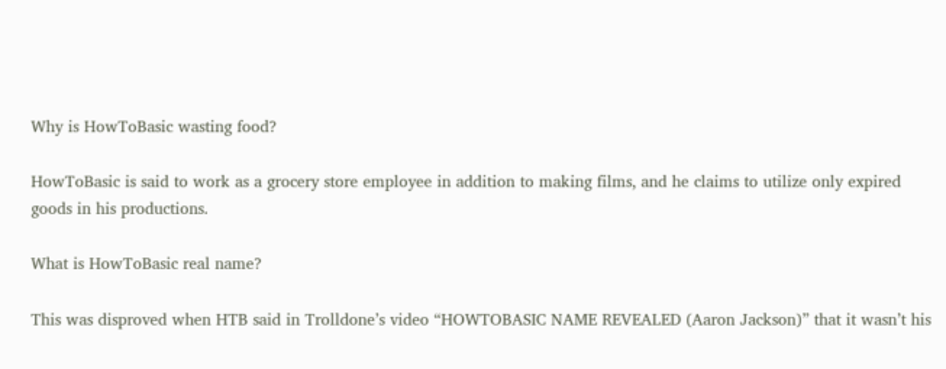Why is HowToBasic wasting food?

HowToBasic is said to work as a grocery store employee in addition to making films, and he claims to utilize only expired goods in his productions.

What is HowToBasic real name?

This was disproved when HTB said in Trolldone’s video “HOWTOBASIC NAME REVEALED (Aaron Jackson)” that it wasn’t his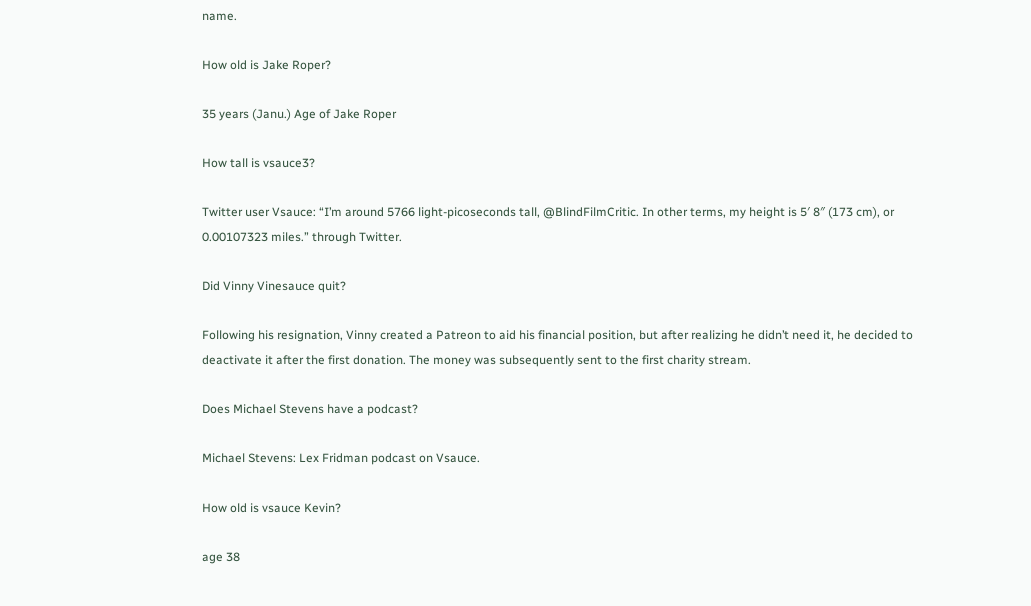name.

How old is Jake Roper?

35 years (Janu.) Age of Jake Roper

How tall is vsauce3?

Twitter user Vsauce: “I’m around 5766 light-picoseconds tall, @BlindFilmCritic. In other terms, my height is 5′ 8″ (173 cm), or 0.00107323 miles.” through Twitter.

Did Vinny Vinesauce quit?

Following his resignation, Vinny created a Patreon to aid his financial position, but after realizing he didn’t need it, he decided to deactivate it after the first donation. The money was subsequently sent to the first charity stream.

Does Michael Stevens have a podcast?

Michael Stevens: Lex Fridman podcast on Vsauce.

How old is vsauce Kevin?

age 38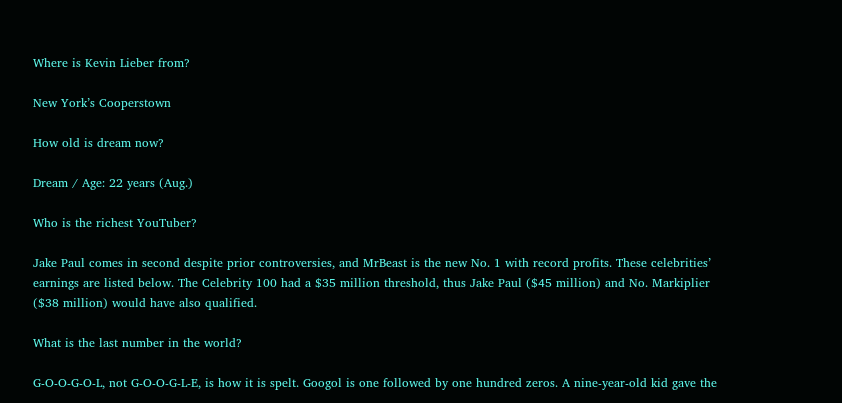Where is Kevin Lieber from?

New York’s Cooperstown

How old is dream now?

Dream / Age: 22 years (Aug.)

Who is the richest YouTuber?

Jake Paul comes in second despite prior controversies, and MrBeast is the new No. 1 with record profits. These celebrities’ earnings are listed below. The Celebrity 100 had a $35 million threshold, thus Jake Paul ($45 million) and No. Markiplier ($38 million) would have also qualified.

What is the last number in the world?

G-O-O-G-O-L, not G-O-O-G-L-E, is how it is spelt. Googol is one followed by one hundred zeros. A nine-year-old kid gave the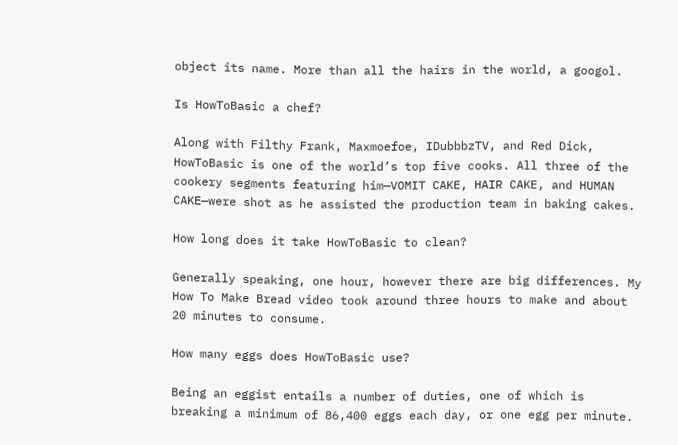object its name. More than all the hairs in the world, a googol.

Is HowToBasic a chef?

Along with Filthy Frank, Maxmoefoe, IDubbbzTV, and Red Dick, HowToBasic is one of the world’s top five cooks. All three of the cookery segments featuring him—VOMIT CAKE, HAIR CAKE, and HUMAN CAKE—were shot as he assisted the production team in baking cakes.

How long does it take HowToBasic to clean?

Generally speaking, one hour, however there are big differences. My How To Make Bread video took around three hours to make and about 20 minutes to consume.

How many eggs does HowToBasic use?

Being an eggist entails a number of duties, one of which is breaking a minimum of 86,400 eggs each day, or one egg per minute.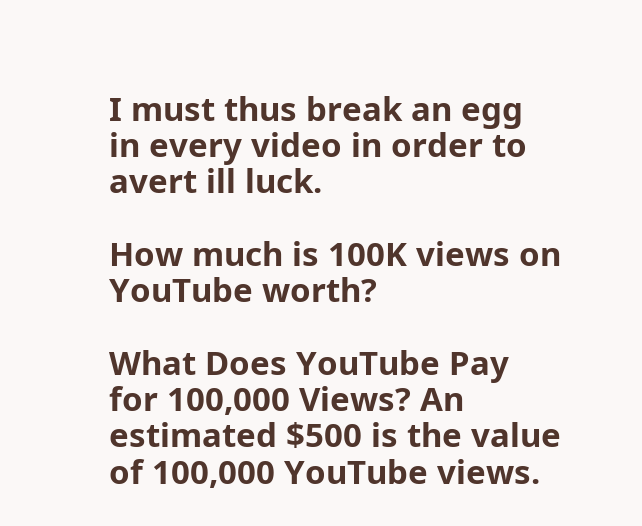I must thus break an egg in every video in order to avert ill luck.

How much is 100K views on YouTube worth?

What Does YouTube Pay for 100,000 Views? An estimated $500 is the value of 100,000 YouTube views.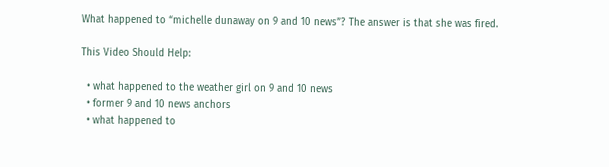What happened to “michelle dunaway on 9 and 10 news”? The answer is that she was fired.

This Video Should Help:

  • what happened to the weather girl on 9 and 10 news
  • former 9 and 10 news anchors
  • what happened to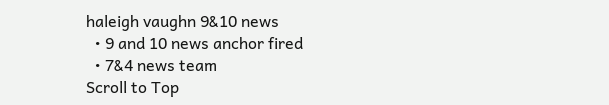haleigh vaughn 9&10 news
  • 9 and 10 news anchor fired
  • 7&4 news team
Scroll to Top